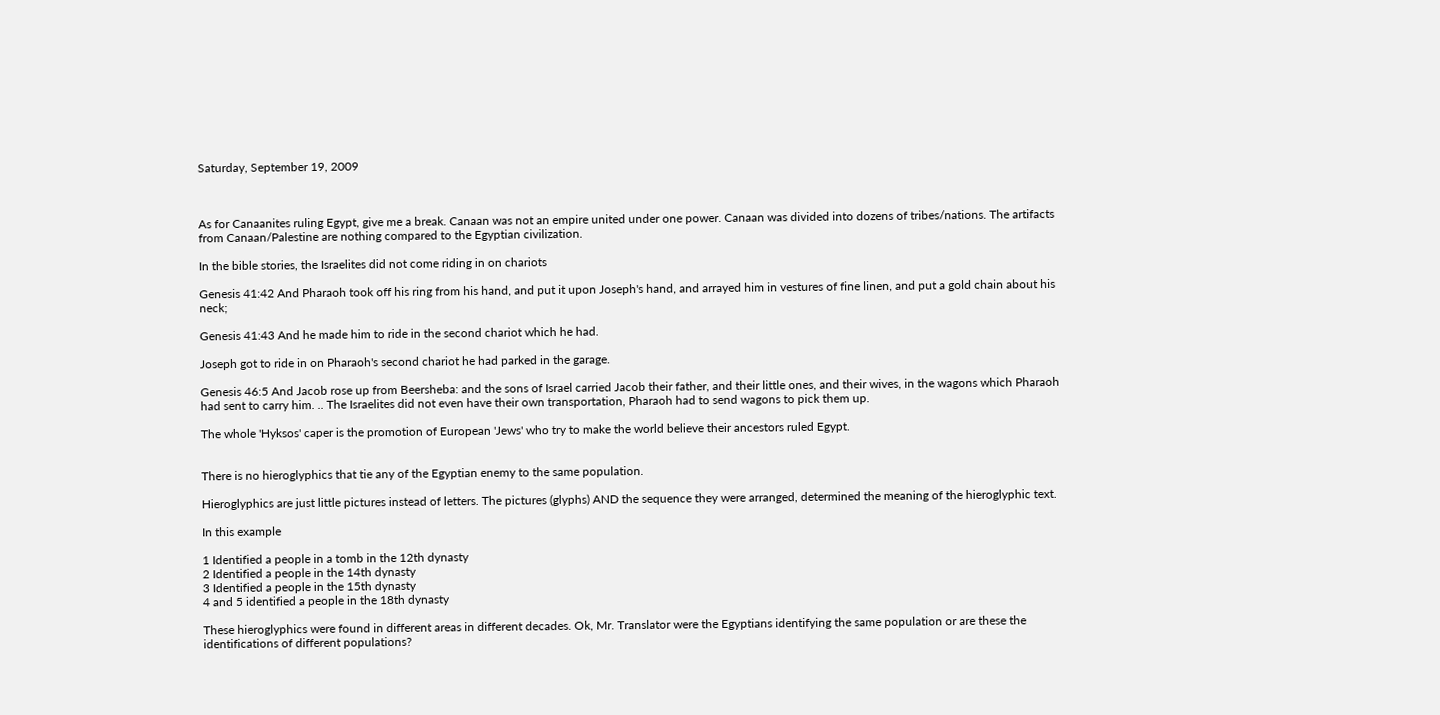Saturday, September 19, 2009



As for Canaanites ruling Egypt, give me a break. Canaan was not an empire united under one power. Canaan was divided into dozens of tribes/nations. The artifacts from Canaan/Palestine are nothing compared to the Egyptian civilization.

In the bible stories, the Israelites did not come riding in on chariots

Genesis 41:42 And Pharaoh took off his ring from his hand, and put it upon Joseph's hand, and arrayed him in vestures of fine linen, and put a gold chain about his neck;

Genesis 41:43 And he made him to ride in the second chariot which he had.

Joseph got to ride in on Pharaoh's second chariot he had parked in the garage.

Genesis 46:5 And Jacob rose up from Beersheba: and the sons of Israel carried Jacob their father, and their little ones, and their wives, in the wagons which Pharaoh had sent to carry him. .. The Israelites did not even have their own transportation, Pharaoh had to send wagons to pick them up.

The whole 'Hyksos' caper is the promotion of European 'Jews' who try to make the world believe their ancestors ruled Egypt.


There is no hieroglyphics that tie any of the Egyptian enemy to the same population.

Hieroglyphics are just little pictures instead of letters. The pictures (glyphs) AND the sequence they were arranged, determined the meaning of the hieroglyphic text.

In this example

1 Identified a people in a tomb in the 12th dynasty
2 Identified a people in the 14th dynasty
3 Identified a people in the 15th dynasty
4 and 5 identified a people in the 18th dynasty

These hieroglyphics were found in different areas in different decades. Ok, Mr. Translator were the Egyptians identifying the same population or are these the identifications of different populations?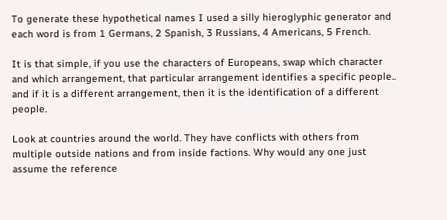To generate these hypothetical names I used a silly hieroglyphic generator and each word is from 1 Germans, 2 Spanish, 3 Russians, 4 Americans, 5 French.

It is that simple, if you use the characters of Europeans, swap which character and which arrangement, that particular arrangement identifies a specific people.. and if it is a different arrangement, then it is the identification of a different people.

Look at countries around the world. They have conflicts with others from multiple outside nations and from inside factions. Why would any one just assume the reference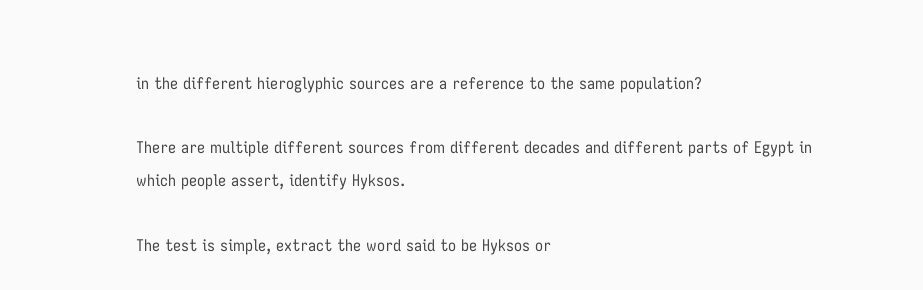in the different hieroglyphic sources are a reference to the same population?

There are multiple different sources from different decades and different parts of Egypt in which people assert, identify Hyksos.

The test is simple, extract the word said to be Hyksos or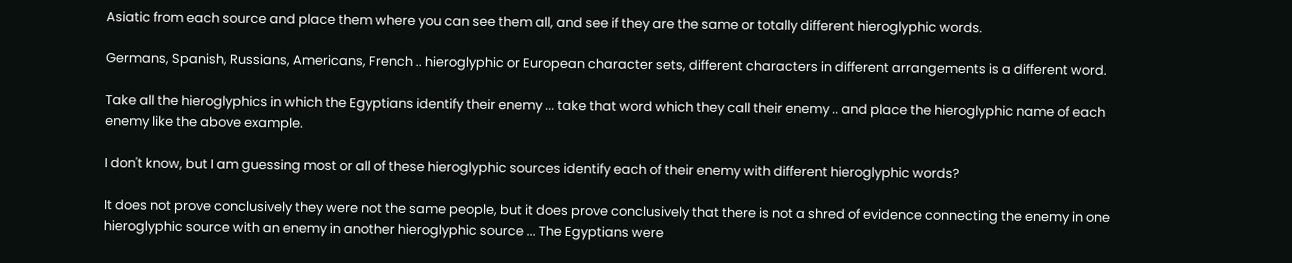Asiatic from each source and place them where you can see them all, and see if they are the same or totally different hieroglyphic words.

Germans, Spanish, Russians, Americans, French .. hieroglyphic or European character sets, different characters in different arrangements is a different word.

Take all the hieroglyphics in which the Egyptians identify their enemy ... take that word which they call their enemy .. and place the hieroglyphic name of each enemy like the above example.

I don't know, but I am guessing most or all of these hieroglyphic sources identify each of their enemy with different hieroglyphic words?

It does not prove conclusively they were not the same people, but it does prove conclusively that there is not a shred of evidence connecting the enemy in one hieroglyphic source with an enemy in another hieroglyphic source ... The Egyptians were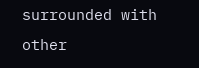surrounded with other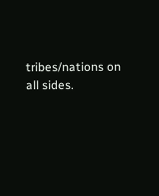tribes/nations on all sides.